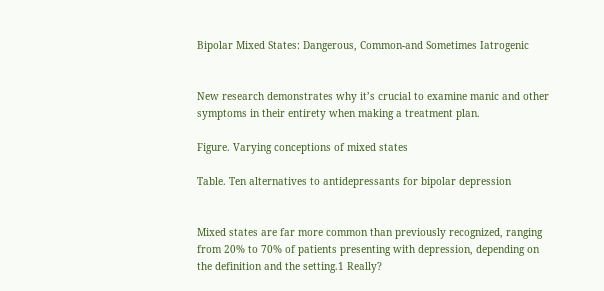Bipolar Mixed States: Dangerous, Common-and Sometimes Iatrogenic


New research demonstrates why it’s crucial to examine manic and other symptoms in their entirety when making a treatment plan.

Figure. Varying conceptions of mixed states

Table. Ten alternatives to antidepressants for bipolar depression


Mixed states are far more common than previously recognized, ranging from 20% to 70% of patients presenting with depression, depending on the definition and the setting.1 Really?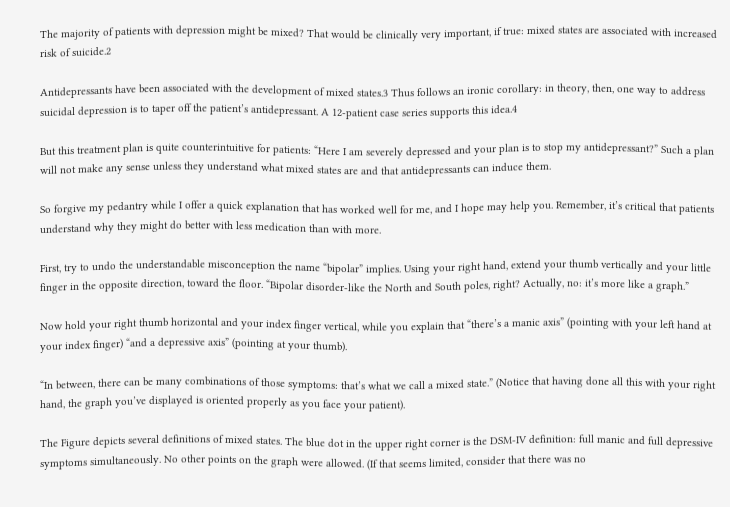The majority of patients with depression might be mixed? That would be clinically very important, if true: mixed states are associated with increased risk of suicide.2

Antidepressants have been associated with the development of mixed states.3 Thus follows an ironic corollary: in theory, then, one way to address suicidal depression is to taper off the patient’s antidepressant. A 12-patient case series supports this idea.4

But this treatment plan is quite counterintuitive for patients: “Here I am severely depressed and your plan is to stop my antidepressant?” Such a plan will not make any sense unless they understand what mixed states are and that antidepressants can induce them.

So forgive my pedantry while I offer a quick explanation that has worked well for me, and I hope may help you. Remember, it’s critical that patients understand why they might do better with less medication than with more.

First, try to undo the understandable misconception the name “bipolar” implies. Using your right hand, extend your thumb vertically and your little finger in the opposite direction, toward the floor. “Bipolar disorder-like the North and South poles, right? Actually, no: it’s more like a graph.”

Now hold your right thumb horizontal and your index finger vertical, while you explain that “there’s a manic axis” (pointing with your left hand at your index finger) “and a depressive axis” (pointing at your thumb).

“In between, there can be many combinations of those symptoms: that’s what we call a mixed state.” (Notice that having done all this with your right hand, the graph you’ve displayed is oriented properly as you face your patient).

The Figure depicts several definitions of mixed states. The blue dot in the upper right corner is the DSM-IV definition: full manic and full depressive symptoms simultaneously. No other points on the graph were allowed. (If that seems limited, consider that there was no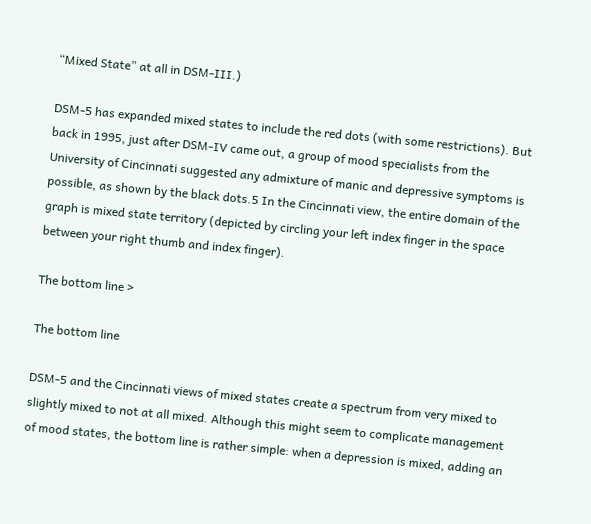“Mixed State” at all in DSM-III.)

DSM-5 has expanded mixed states to include the red dots (with some restrictions). But back in 1995, just after DSM-IV came out, a group of mood specialists from the University of Cincinnati suggested any admixture of manic and depressive symptoms is possible, as shown by the black dots.5 In the Cincinnati view, the entire domain of the graph is mixed state territory (depicted by circling your left index finger in the space between your right thumb and index finger).

The bottom line >

The bottom line

DSM-5 and the Cincinnati views of mixed states create a spectrum from very mixed to slightly mixed to not at all mixed. Although this might seem to complicate management of mood states, the bottom line is rather simple: when a depression is mixed, adding an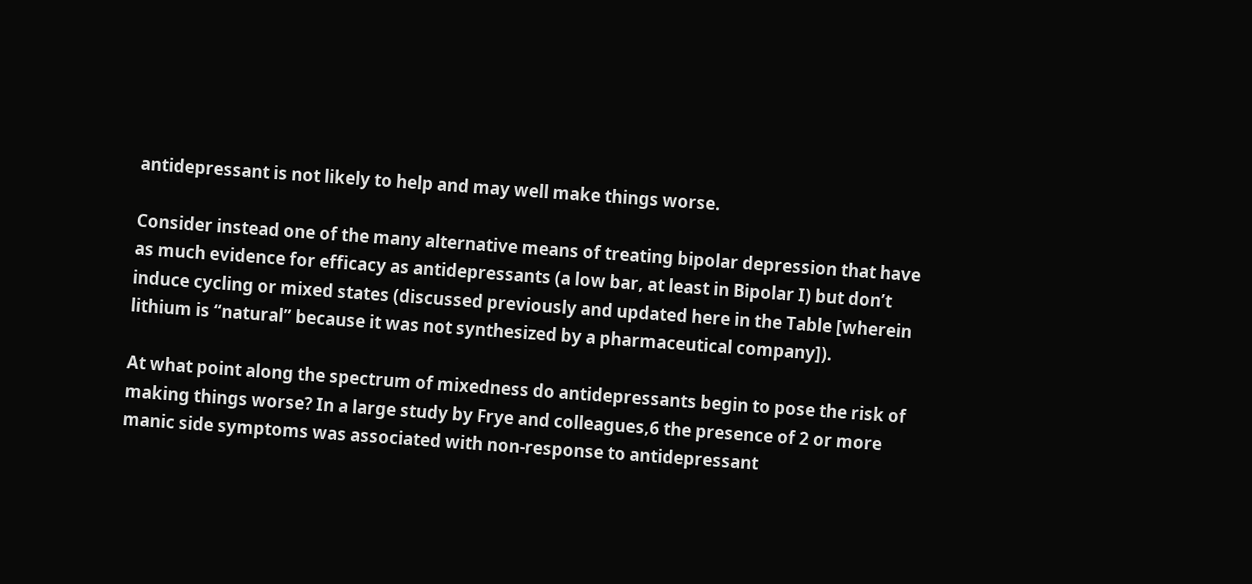antidepressant is not likely to help and may well make things worse.

Consider instead one of the many alternative means of treating bipolar depression that have as much evidence for efficacy as antidepressants (a low bar, at least in Bipolar I) but don’t induce cycling or mixed states (discussed previously and updated here in the Table [wherein lithium is “natural” because it was not synthesized by a pharmaceutical company]).

At what point along the spectrum of mixedness do antidepressants begin to pose the risk of making things worse? In a large study by Frye and colleagues,6 the presence of 2 or more manic side symptoms was associated with non-response to antidepressant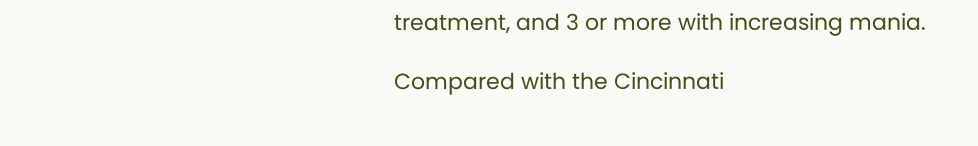treatment, and 3 or more with increasing mania.

Compared with the Cincinnati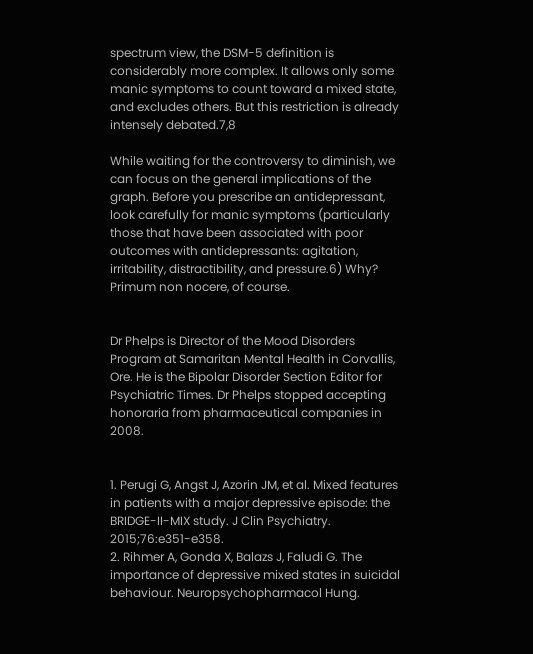spectrum view, the DSM-5 definition is considerably more complex. It allows only some manic symptoms to count toward a mixed state, and excludes others. But this restriction is already intensely debated.7,8

While waiting for the controversy to diminish, we can focus on the general implications of the graph. Before you prescribe an antidepressant, look carefully for manic symptoms (particularly those that have been associated with poor outcomes with antidepressants: agitation, irritability, distractibility, and pressure.6) Why? Primum non nocere, of course.


Dr Phelps is Director of the Mood Disorders Program at Samaritan Mental Health in Corvallis, Ore. He is the Bipolar Disorder Section Editor for Psychiatric Times. Dr Phelps stopped accepting honoraria from pharmaceutical companies in 2008.


1. Perugi G, Angst J, Azorin JM, et al. Mixed features in patients with a major depressive episode: the BRIDGE-II-MIX study. J Clin Psychiatry. 2015;76:e351-e358.
2. Rihmer A, Gonda X, Balazs J, Faludi G. The importance of depressive mixed states in suicidal behaviour. Neuropsychopharmacol Hung.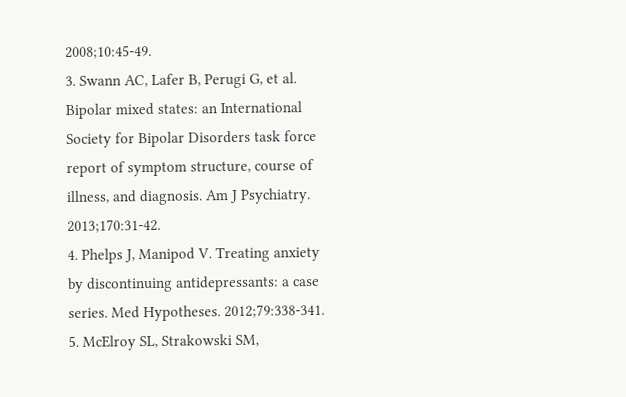2008;10:45-49.
3. Swann AC, Lafer B, Perugi G, et al. Bipolar mixed states: an International Society for Bipolar Disorders task force report of symptom structure, course of illness, and diagnosis. Am J Psychiatry. 2013;170:31-42.
4. Phelps J, Manipod V. Treating anxiety by discontinuing antidepressants: a case series. Med Hypotheses. 2012;79:338-341.
5. McElroy SL, Strakowski SM,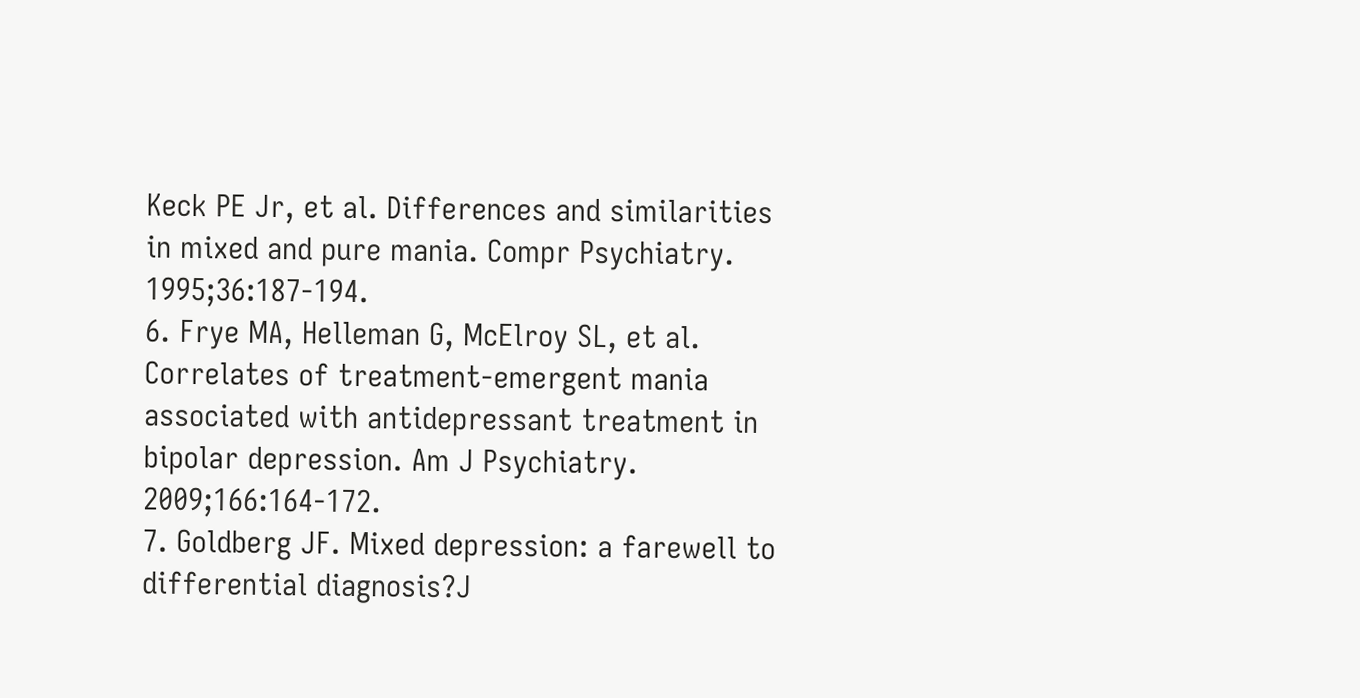Keck PE Jr, et al. Differences and similarities in mixed and pure mania. Compr Psychiatry. 1995;36:187-194.
6. Frye MA, Helleman G, McElroy SL, et al. Correlates of treatment-emergent mania associated with antidepressant treatment in bipolar depression. Am J Psychiatry. 2009;166:164-172.
7. Goldberg JF. Mixed depression: a farewell to differential diagnosis?J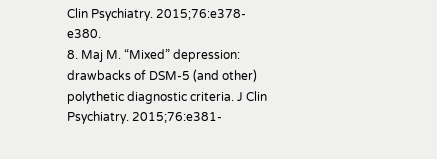Clin Psychiatry. 2015;76:e378-e380.
8. Maj M. “Mixed” depression: drawbacks of DSM-5 (and other) polythetic diagnostic criteria. J Clin Psychiatry. 2015;76:e381-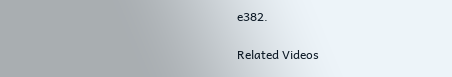e382.

Related Videos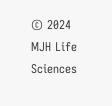© 2024 MJH Life Sciences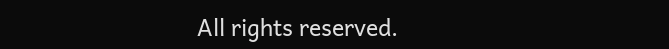All rights reserved.